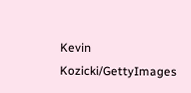Kevin Kozicki/GettyImages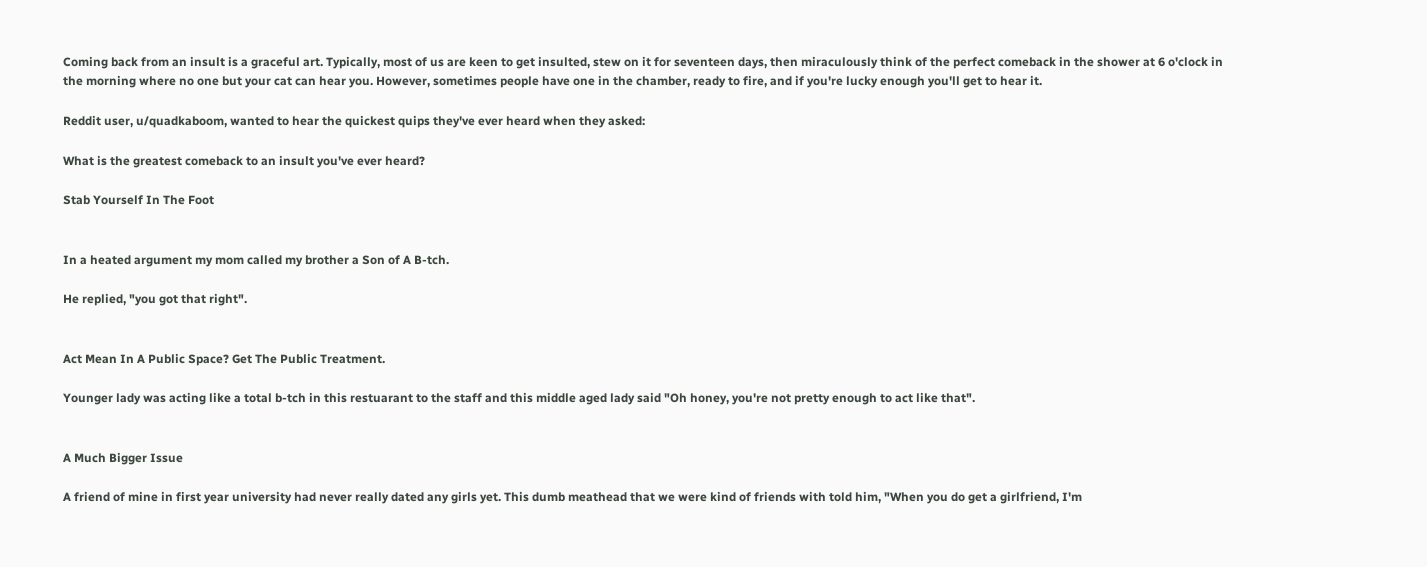Coming back from an insult is a graceful art. Typically, most of us are keen to get insulted, stew on it for seventeen days, then miraculously think of the perfect comeback in the shower at 6 o'clock in the morning where no one but your cat can hear you. However, sometimes people have one in the chamber, ready to fire, and if you're lucky enough you'll get to hear it.

Reddit user, u/quadkaboom, wanted to hear the quickest quips they've ever heard when they asked:

What is the greatest comeback to an insult you've ever heard?

Stab Yourself In The Foot


In a heated argument my mom called my brother a Son of A B-tch.

He replied, "you got that right".


Act Mean In A Public Space? Get The Public Treatment.

Younger lady was acting like a total b-tch in this restuarant to the staff and this middle aged lady said "Oh honey, you're not pretty enough to act like that".


A Much Bigger Issue

A friend of mine in first year university had never really dated any girls yet. This dumb meathead that we were kind of friends with told him, "When you do get a girlfriend, I'm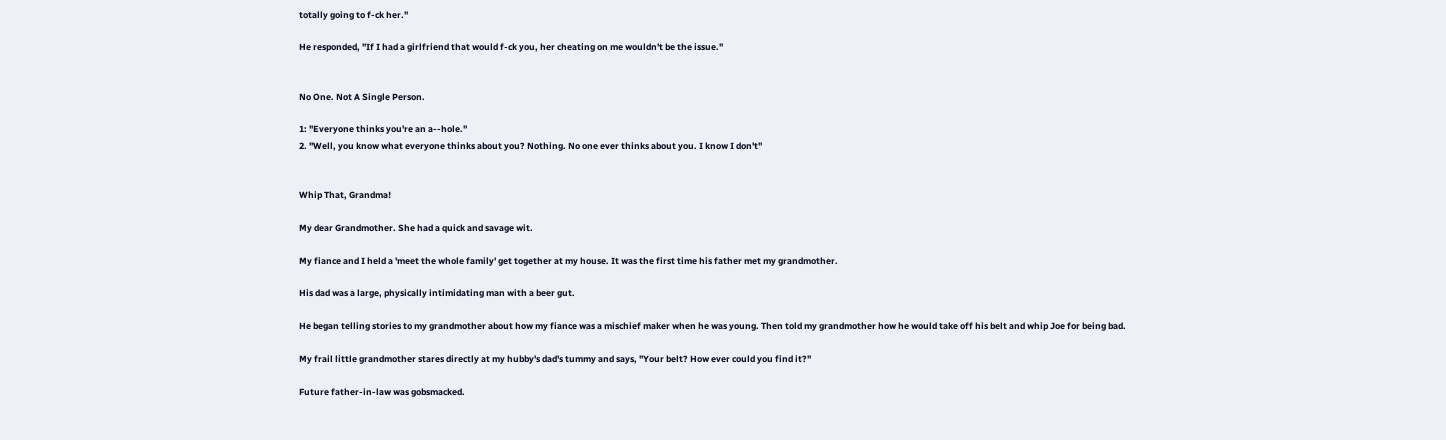totally going to f-ck her."

He responded, "If I had a girlfriend that would f-ck you, her cheating on me wouldn't be the issue."


No One. Not A Single Person.

1: "Everyone thinks you're an a--hole."
2. "Well, you know what everyone thinks about you? Nothing. No one ever thinks about you. I know I don't"


Whip That, Grandma!

My dear Grandmother. She had a quick and savage wit.

My fiance and I held a 'meet the whole family' get together at my house. It was the first time his father met my grandmother.

His dad was a large, physically intimidating man with a beer gut.

He began telling stories to my grandmother about how my fiance was a mischief maker when he was young. Then told my grandmother how he would take off his belt and whip Joe for being bad.

My frail little grandmother stares directly at my hubby's dad's tummy and says, "Your belt? How ever could you find it?"

Future father-in-law was gobsmacked.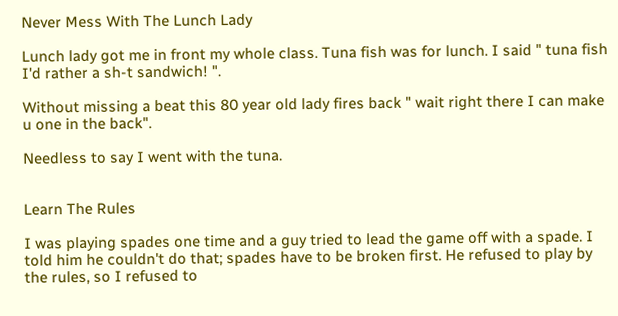Never Mess With The Lunch Lady

Lunch lady got me in front my whole class. Tuna fish was for lunch. I said " tuna fish I'd rather a sh-t sandwich! ".

Without missing a beat this 80 year old lady fires back " wait right there I can make u one in the back".

Needless to say I went with the tuna.


Learn The Rules

I was playing spades one time and a guy tried to lead the game off with a spade. I told him he couldn't do that; spades have to be broken first. He refused to play by the rules, so I refused to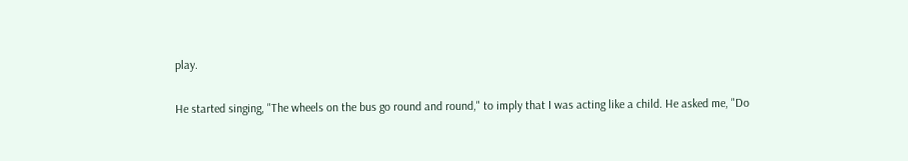play.

He started singing, "The wheels on the bus go round and round," to imply that I was acting like a child. He asked me, "Do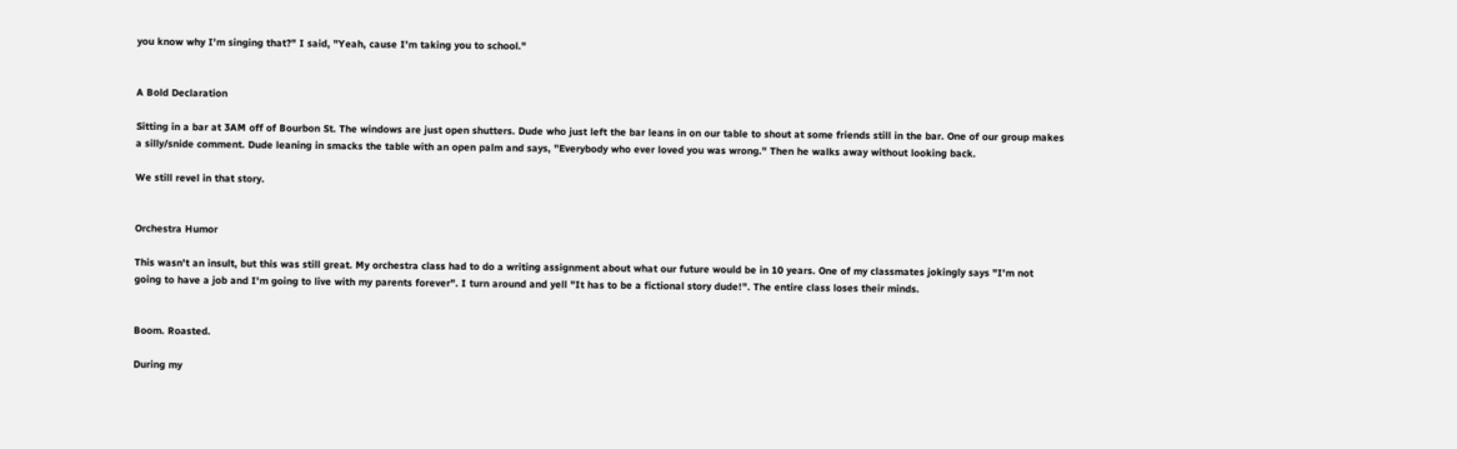you know why I'm singing that?" I said, "Yeah, cause I'm taking you to school."


A Bold Declaration

Sitting in a bar at 3AM off of Bourbon St. The windows are just open shutters. Dude who just left the bar leans in on our table to shout at some friends still in the bar. One of our group makes a silly/snide comment. Dude leaning in smacks the table with an open palm and says, "Everybody who ever loved you was wrong." Then he walks away without looking back.

We still revel in that story.


Orchestra Humor

This wasn't an insult, but this was still great. My orchestra class had to do a writing assignment about what our future would be in 10 years. One of my classmates jokingly says "I'm not going to have a job and I'm going to live with my parents forever". I turn around and yell "It has to be a fictional story dude!". The entire class loses their minds.


Boom. Roasted.

During my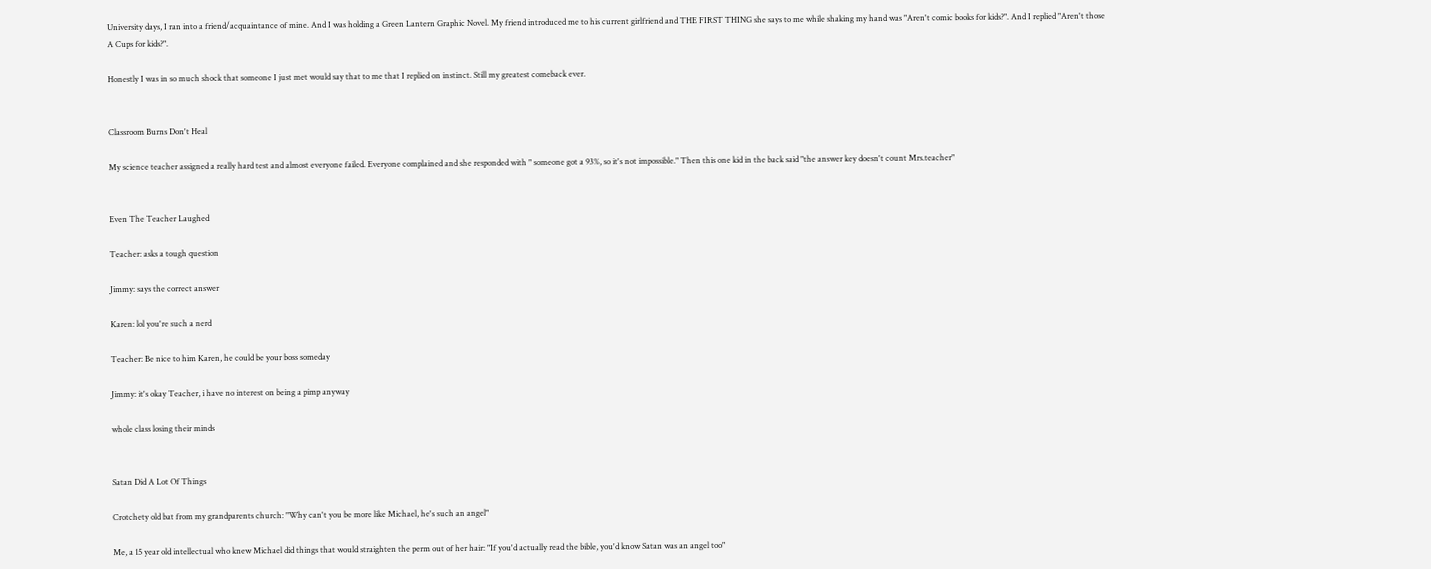University days, I ran into a friend/acquaintance of mine. And I was holding a Green Lantern Graphic Novel. My friend introduced me to his current girlfriend and THE FIRST THING she says to me while shaking my hand was "Aren't comic books for kids?". And I replied "Aren't those A Cups for kids?".

Honestly I was in so much shock that someone I just met would say that to me that I replied on instinct. Still my greatest comeback ever.


Classroom Burns Don't Heal

My science teacher assigned a really hard test and almost everyone failed. Everyone complained and she responded with " someone got a 93%, so it's not impossible." Then this one kid in the back said "the answer key doesn't count Mrs.teacher"


Even The Teacher Laughed

Teacher: asks a tough question

Jimmy: says the correct answer

Karen: lol you're such a nerd

Teacher: Be nice to him Karen, he could be your boss someday

Jimmy: it's okay Teacher, i have no interest on being a pimp anyway

whole class losing their minds


Satan Did A Lot Of Things

Crotchety old bat from my grandparents church: "Why can't you be more like Michael, he's such an angel"

Me, a 15 year old intellectual who knew Michael did things that would straighten the perm out of her hair: "If you'd actually read the bible, you'd know Satan was an angel too"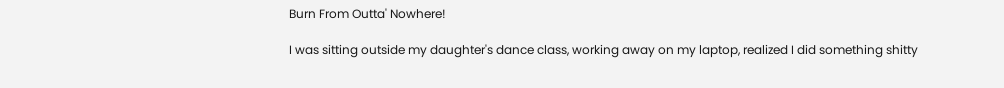Burn From Outta' Nowhere!

I was sitting outside my daughter's dance class, working away on my laptop, realized I did something shitty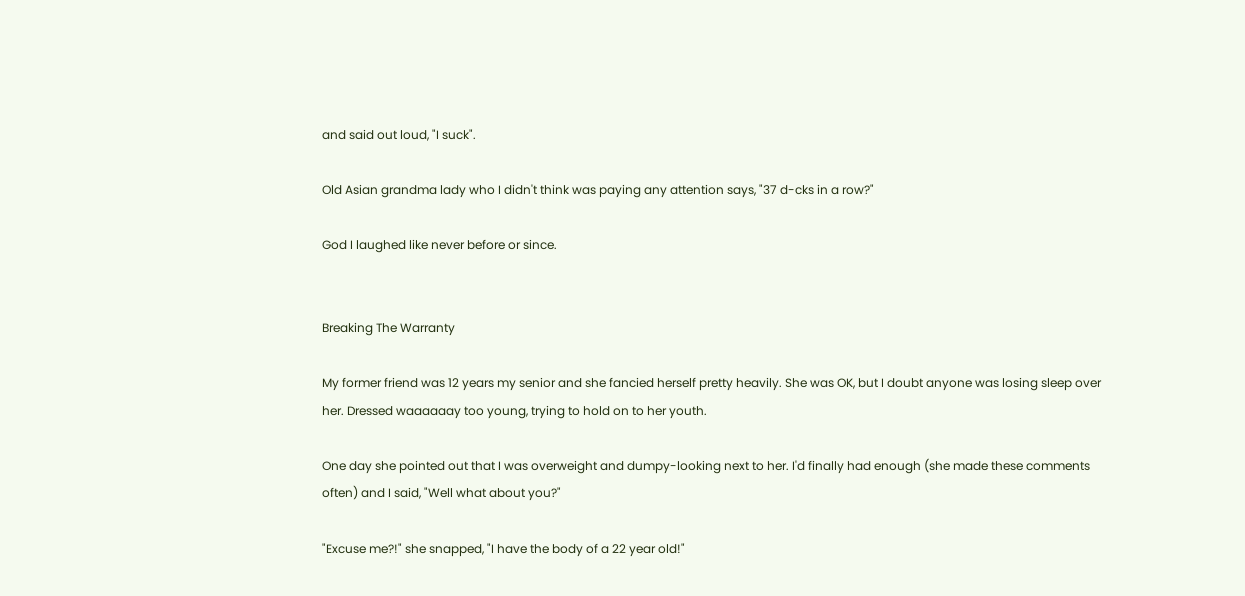and said out loud, "I suck".

Old Asian grandma lady who I didn't think was paying any attention says, "37 d-cks in a row?"

God I laughed like never before or since.


Breaking The Warranty

My former friend was 12 years my senior and she fancied herself pretty heavily. She was OK, but I doubt anyone was losing sleep over her. Dressed waaaaaay too young, trying to hold on to her youth.

One day she pointed out that I was overweight and dumpy-looking next to her. I'd finally had enough (she made these comments often) and I said, "Well what about you?"

"Excuse me?!" she snapped, "I have the body of a 22 year old!"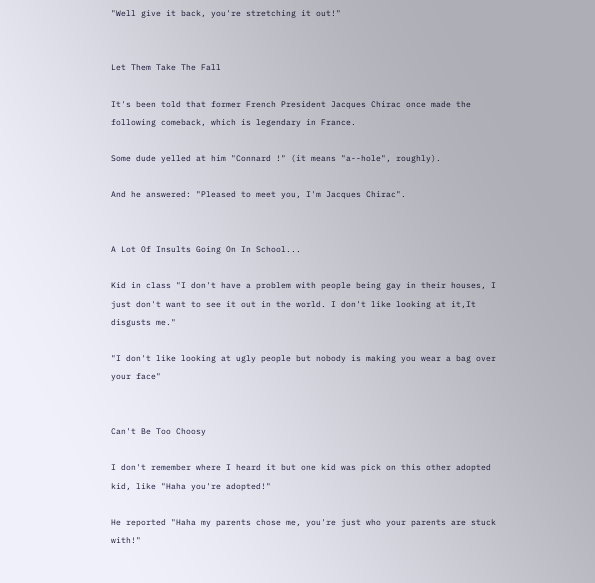"Well give it back, you're stretching it out!"


Let Them Take The Fall

It's been told that former French President Jacques Chirac once made the following comeback, which is legendary in France.

Some dude yelled at him "Connard !" (it means "a--hole", roughly).

And he answered: "Pleased to meet you, I'm Jacques Chirac".


A Lot Of Insults Going On In School...

Kid in class "I don't have a problem with people being gay in their houses, I just don't want to see it out in the world. I don't like looking at it,It disgusts me."

"I don't like looking at ugly people but nobody is making you wear a bag over your face"


Can't Be Too Choosy

I don't remember where I heard it but one kid was pick on this other adopted kid, like "Haha you're adopted!"

He reported "Haha my parents chose me, you're just who your parents are stuck with!"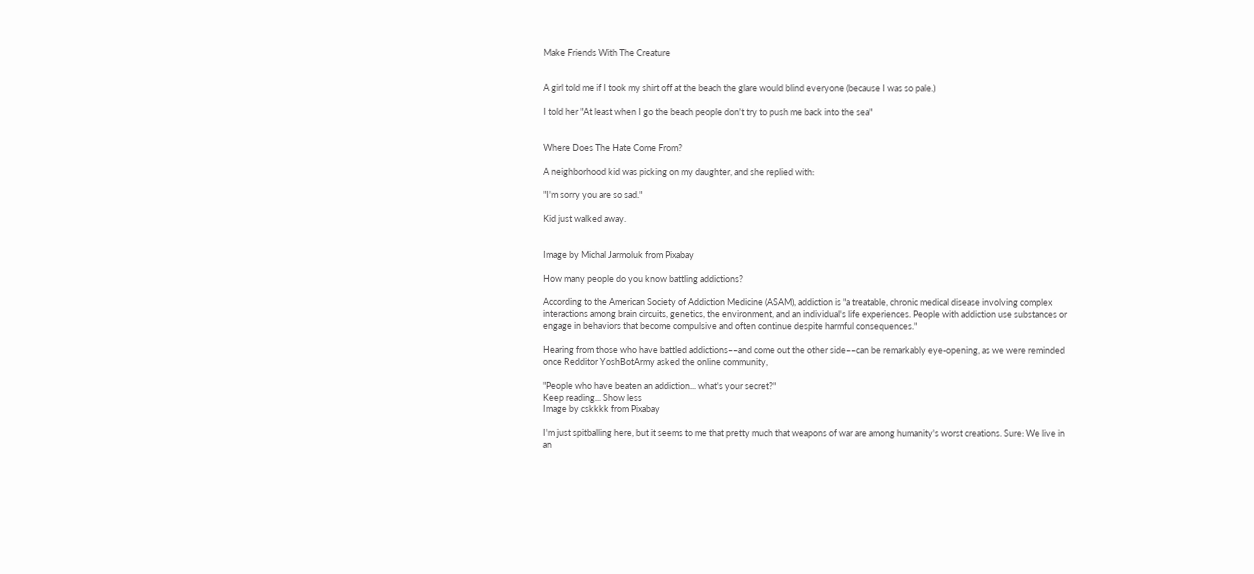Make Friends With The Creature


A girl told me if I took my shirt off at the beach the glare would blind everyone (because I was so pale.)

I told her "At least when I go the beach people don't try to push me back into the sea"


Where Does The Hate Come From?

A neighborhood kid was picking on my daughter, and she replied with:

"I'm sorry you are so sad."

Kid just walked away.


Image by Michal Jarmoluk from Pixabay

How many people do you know battling addictions?

According to the American Society of Addiction Medicine (ASAM), addiction is "a treatable, chronic medical disease involving complex interactions among brain circuits, genetics, the environment, and an individual's life experiences. People with addiction use substances or engage in behaviors that become compulsive and often continue despite harmful consequences."

Hearing from those who have battled addictions––and come out the other side––can be remarkably eye-opening, as we were reminded once Redditor YoshBotArmy asked the online community,

"People who have beaten an addiction... what's your secret?"
Keep reading... Show less
Image by cskkkk from Pixabay

I'm just spitballing here, but it seems to me that pretty much that weapons of war are among humanity's worst creations. Sure: We live in an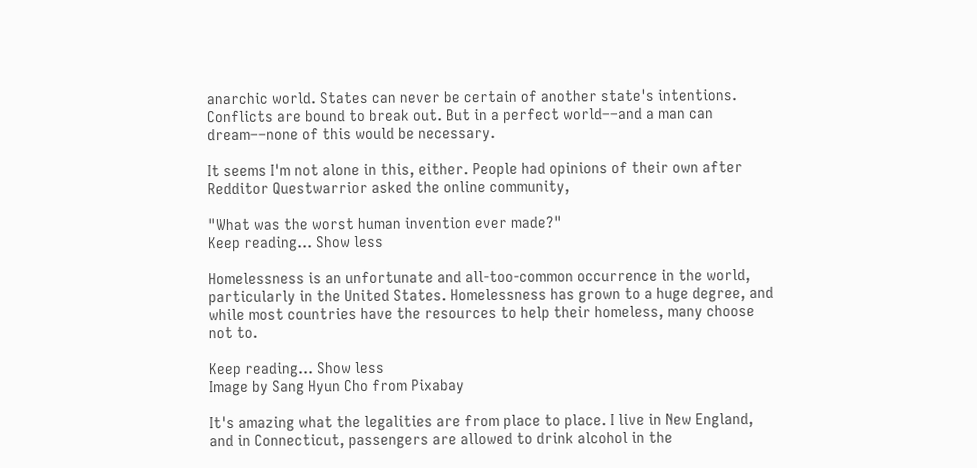anarchic world. States can never be certain of another state's intentions. Conflicts are bound to break out. But in a perfect world––and a man can dream––none of this would be necessary.

It seems I'm not alone in this, either. People had opinions of their own after Redditor Questwarrior asked the online community,

"What was the worst human invention ever made?"
Keep reading... Show less

Homelessness is an unfortunate and all-too-common occurrence in the world, particularly in the United States. Homelessness has grown to a huge degree, and while most countries have the resources to help their homeless, many choose not to.

Keep reading... Show less
Image by Sang Hyun Cho from Pixabay

It's amazing what the legalities are from place to place. I live in New England, and in Connecticut, passengers are allowed to drink alcohol in the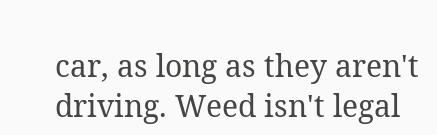car, as long as they aren't driving. Weed isn't legal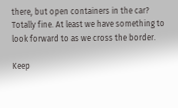there, but open containers in the car? Totally fine. At least we have something to look forward to as we cross the border.

Keep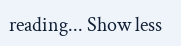reading... Show less